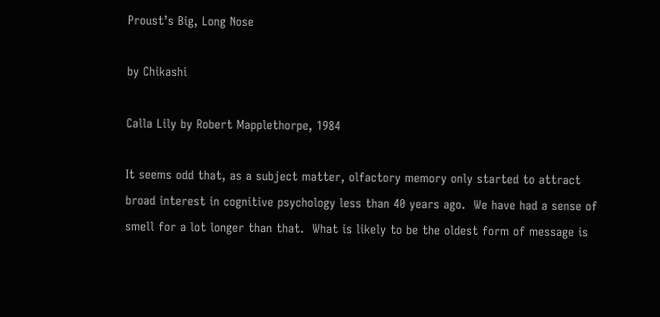Proust’s Big, Long Nose

by Chikashi

Calla Lily by Robert Mapplethorpe, 1984

It seems odd that, as a subject matter, olfactory memory only started to attract broad interest in cognitive psychology less than 40 years ago.  We have had a sense of smell for a lot longer than that.  What is likely to be the oldest form of message is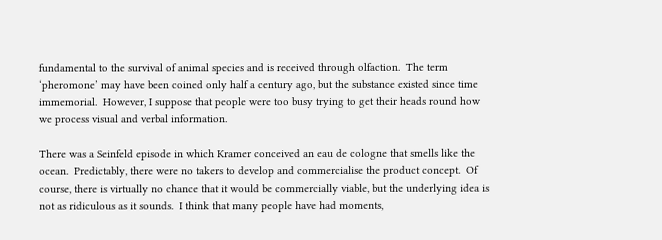fundamental to the survival of animal species and is received through olfaction.  The term ‘pheromone’ may have been coined only half a century ago, but the substance existed since time immemorial.  However, I suppose that people were too busy trying to get their heads round how we process visual and verbal information.

There was a Seinfeld episode in which Kramer conceived an eau de cologne that smells like the ocean.  Predictably, there were no takers to develop and commercialise the product concept.  Of course, there is virtually no chance that it would be commercially viable, but the underlying idea is not as ridiculous as it sounds.  I think that many people have had moments,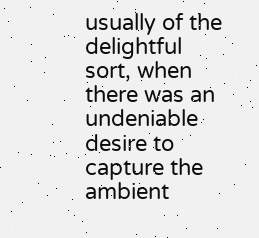usually of the delightful sort, when there was an undeniable desire to capture the ambient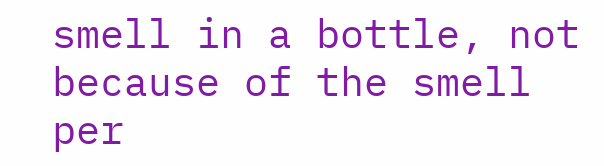smell in a bottle, not because of the smell per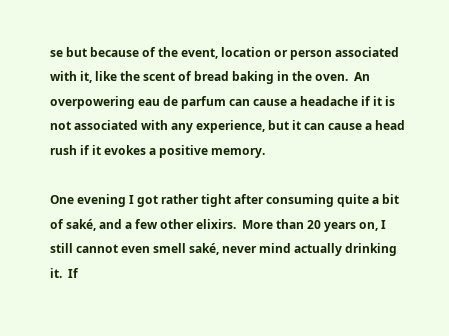se but because of the event, location or person associated with it, like the scent of bread baking in the oven.  An overpowering eau de parfum can cause a headache if it is not associated with any experience, but it can cause a head rush if it evokes a positive memory.

One evening I got rather tight after consuming quite a bit of saké, and a few other elixirs.  More than 20 years on, I still cannot even smell saké, never mind actually drinking it.  If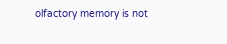olfactory memory is not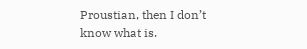Proustian, then I don’t know what is.